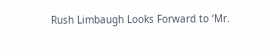Rush Limbaugh Looks Forward to ‘Mr.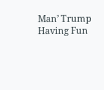Man’ Trump Having Fun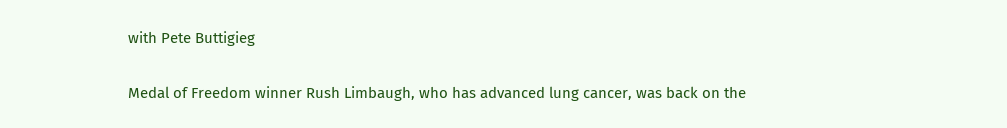with Pete Buttigieg

Medal of Freedom winner Rush Limbaugh, who has advanced lung cancer, was back on the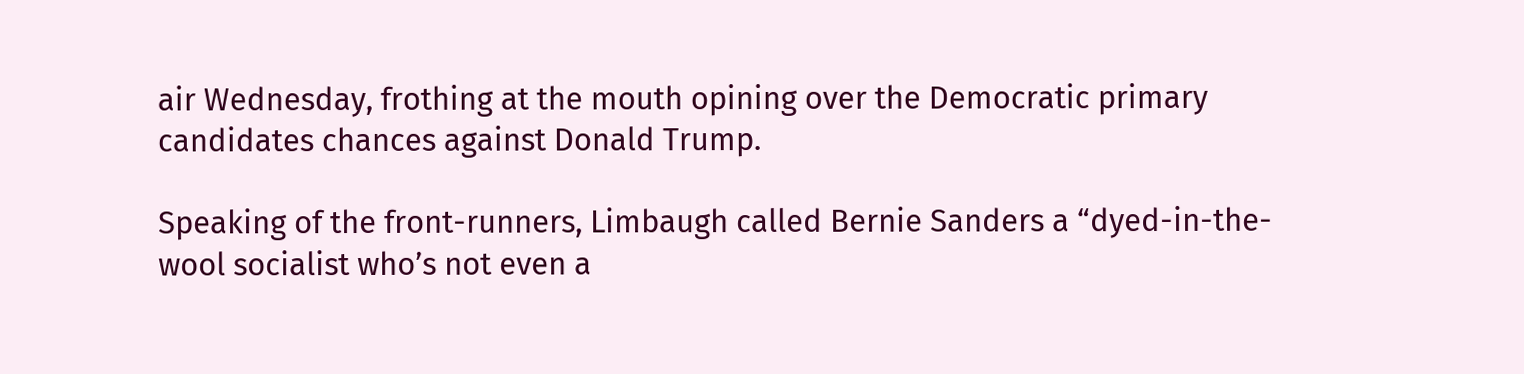air Wednesday, frothing at the mouth opining over the Democratic primary candidates chances against Donald Trump.

Speaking of the front-runners, Limbaugh called Bernie Sanders a “dyed-in-the-wool socialist who’s not even a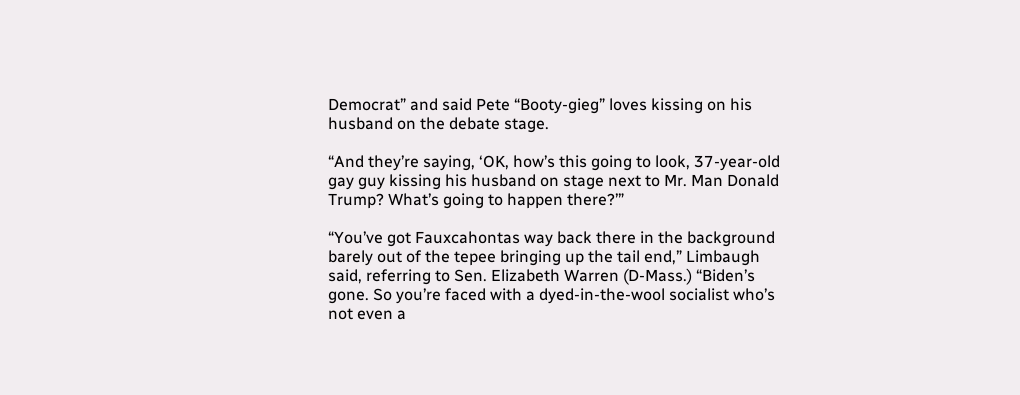Democrat” and said Pete “Booty-gieg” loves kissing on his husband on the debate stage.

“And they’re saying, ‘OK, how’s this going to look, 37-year-old gay guy kissing his husband on stage next to Mr. Man Donald Trump? What’s going to happen there?’”

“You’ve got Fauxcahontas way back there in the background barely out of the tepee bringing up the tail end,” Limbaugh said, referring to Sen. Elizabeth Warren (D-Mass.) “Biden’s gone. So you’re faced with a dyed-in-the-wool socialist who’s not even a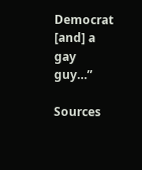Democrat [and] a gay guy…”

Sources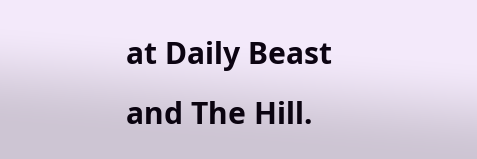at Daily Beast and The Hill.